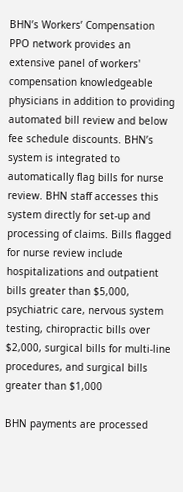BHN’s Workers’ Compensation PPO network provides an extensive panel of workers' compensation knowledgeable physicians in addition to providing automated bill review and below fee schedule discounts. BHN’s system is integrated to automatically flag bills for nurse review. BHN staff accesses this system directly for set-up and processing of claims. Bills flagged for nurse review include hospitalizations and outpatient bills greater than $5,000, psychiatric care, nervous system testing, chiropractic bills over $2,000, surgical bills for multi-line procedures, and surgical bills greater than $1,000

BHN payments are processed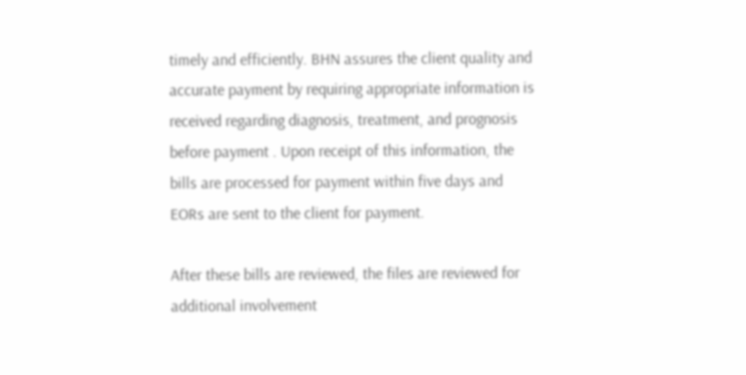timely and efficiently. BHN assures the client quality and accurate payment by requiring appropriate information is received regarding diagnosis, treatment, and prognosis before payment . Upon receipt of this information, the bills are processed for payment within five days and EORs are sent to the client for payment.

After these bills are reviewed, the files are reviewed for additional involvement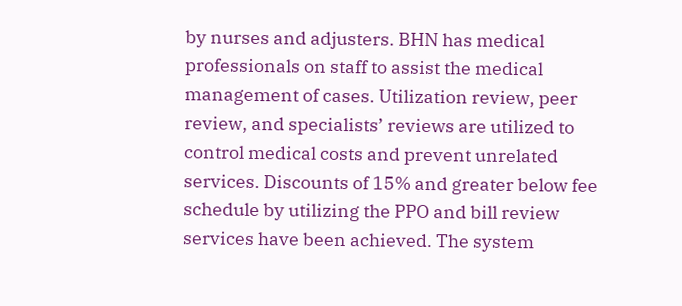by nurses and adjusters. BHN has medical professionals on staff to assist the medical management of cases. Utilization review, peer review, and specialists’ reviews are utilized to control medical costs and prevent unrelated services. Discounts of 15% and greater below fee schedule by utilizing the PPO and bill review services have been achieved. The system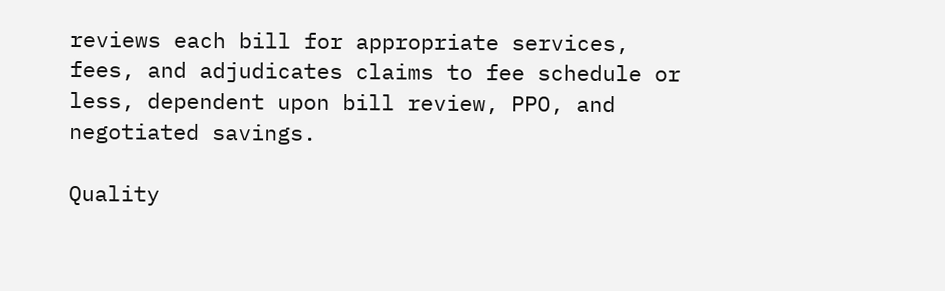reviews each bill for appropriate services, fees, and adjudicates claims to fee schedule or less, dependent upon bill review, PPO, and negotiated savings.

Quality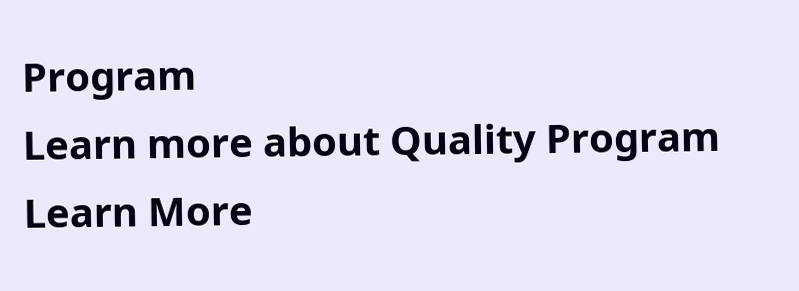Program
Learn more about Quality Program
Learn More